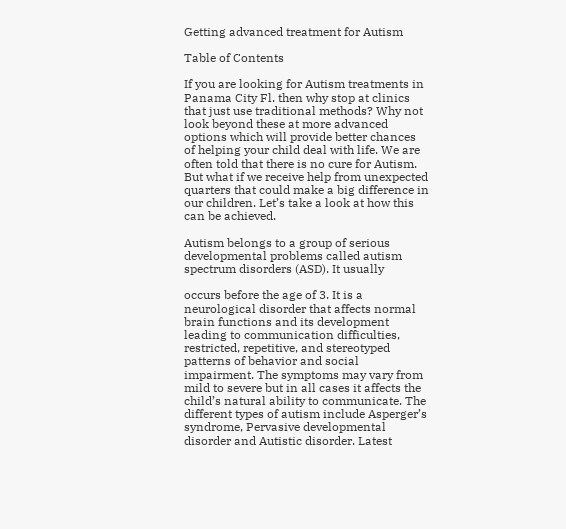Getting advanced treatment for Autism

Table of Contents

If you are looking for Autism treatments in Panama City Fl. then why stop at clinics that just use traditional methods? Why not look beyond these at more advanced options which will provide better chances of helping your child deal with life. We are often told that there is no cure for Autism. But what if we receive help from unexpected quarters that could make a big difference in our children. Let’s take a look at how this can be achieved.

Autism belongs to a group of serious developmental problems called autism spectrum disorders (ASD). It usually

occurs before the age of 3. It is a neurological disorder that affects normal brain functions and its development leading to communication difficulties, restricted, repetitive, and stereotyped patterns of behavior and social impairment. The symptoms may vary from mild to severe but in all cases it affects the child’s natural ability to communicate. The different types of autism include Asperger’s syndrome, Pervasive developmental disorder and Autistic disorder. Latest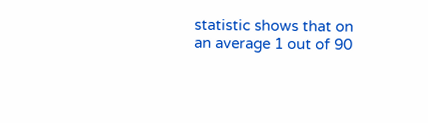statistic shows that on an average 1 out of 90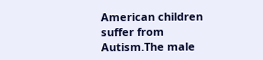American children suffer from Autism.The male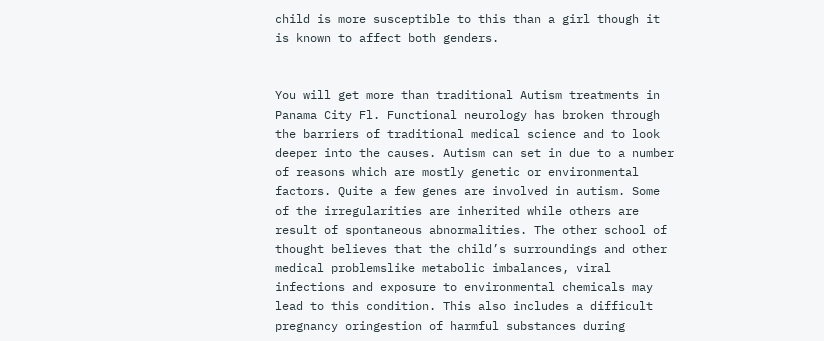child is more susceptible to this than a girl though it is known to affect both genders.


You will get more than traditional Autism treatments in Panama City Fl. Functional neurology has broken through the barriers of traditional medical science and to look deeper into the causes. Autism can set in due to a number of reasons which are mostly genetic or environmental factors. Quite a few genes are involved in autism. Some of the irregularities are inherited while others are result of spontaneous abnormalities. The other school of thought believes that the child’s surroundings and other medical problemslike metabolic imbalances, viral infections and exposure to environmental chemicals may lead to this condition. This also includes a difficult pregnancy oringestion of harmful substances during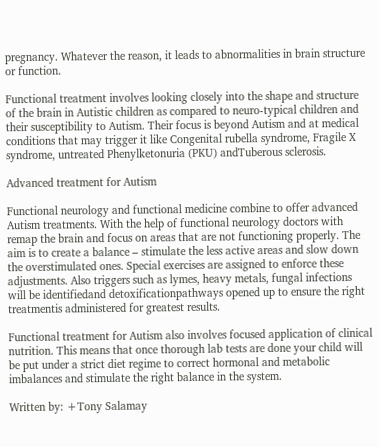pregnancy. Whatever the reason, it leads to abnormalities in brain structure or function.

Functional treatment involves looking closely into the shape and structure of the brain in Autistic children as compared to neuro-typical children and their susceptibility to Autism. Their focus is beyond Autism and at medical conditions that may trigger it like Congenital rubella syndrome, Fragile X syndrome, untreated Phenylketonuria (PKU) andTuberous sclerosis.

Advanced treatment for Autism

Functional neurology and functional medicine combine to offer advanced Autism treatments. With the help of functional neurology doctors with remap the brain and focus on areas that are not functioning properly. The aim is to create a balance – stimulate the less active areas and slow down the overstimulated ones. Special exercises are assigned to enforce these adjustments. Also triggers such as lymes, heavy metals, fungal infections will be identifiedand detoxificationpathways opened up to ensure the right treatmentis administered for greatest results.

Functional treatment for Autism also involves focused application of clinical nutrition. This means that once thorough lab tests are done your child will be put under a strict diet regime to correct hormonal and metabolic imbalances and stimulate the right balance in the system.

Written by: +Tony Salamay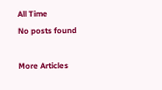All Time
No posts found

More Articles